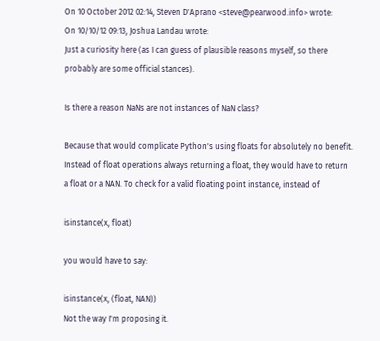On 10 October 2012 02:14, Steven D'Aprano <steve@pearwood.info> wrote:
On 10/10/12 09:13, Joshua Landau wrote:
Just a curiosity here (as I can guess of plausible reasons myself, so there
probably are some official stances).

Is there a reason NaNs are not instances of NaN class?

Because that would complicate Python's using floats for absolutely no benefit.
Instead of float operations always returning a float, they would have to return
a float or a NAN. To check for a valid floating point instance, instead of

isinstance(x, float)

you would have to say:

isinstance(x, (float, NAN))
Not the way I'm proposing it.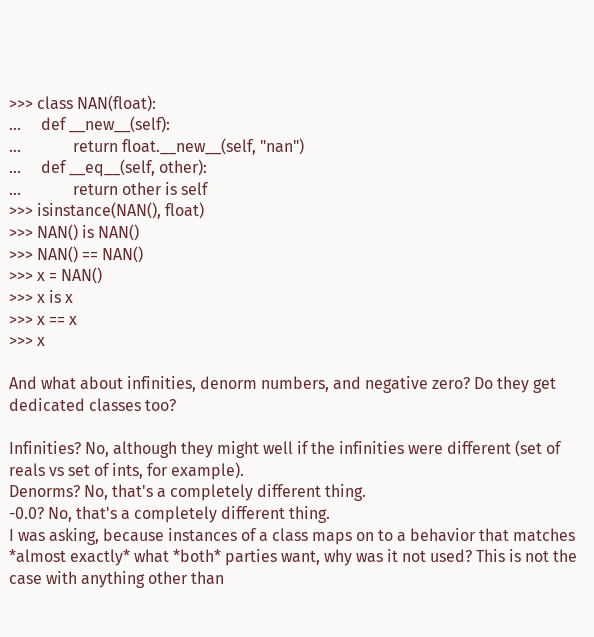>>> class NAN(float):
...     def __new__(self):
...             return float.__new__(self, "nan")
...     def __eq__(self, other):
...             return other is self
>>> isinstance(NAN(), float)
>>> NAN() is NAN()
>>> NAN() == NAN()
>>> x = NAN()
>>> x is x
>>> x == x
>>> x

And what about infinities, denorm numbers, and negative zero? Do they get
dedicated classes too?

Infinities? No, although they might well if the infinities were different (set of reals vs set of ints, for example).
Denorms? No, that's a completely different thing.
-0.0? No, that's a completely different thing.
I was asking, because instances of a class maps on to a behavior that matches *almost exactly* what *both* parties want, why was it not used? This is not the case with anything other than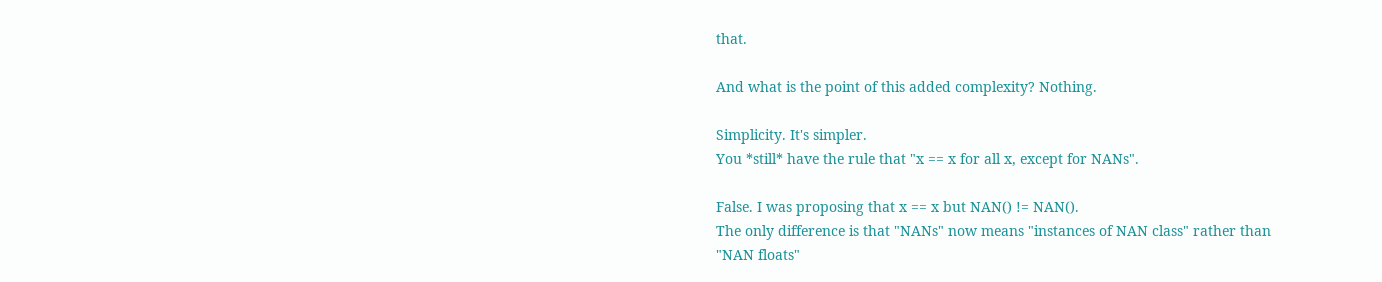that.

And what is the point of this added complexity? Nothing.

Simplicity. It's simpler.
You *still* have the rule that "x == x for all x, except for NANs".

False. I was proposing that x == x but NAN() != NAN().
The only difference is that "NANs" now means "instances of NAN class" rather than
"NAN floats"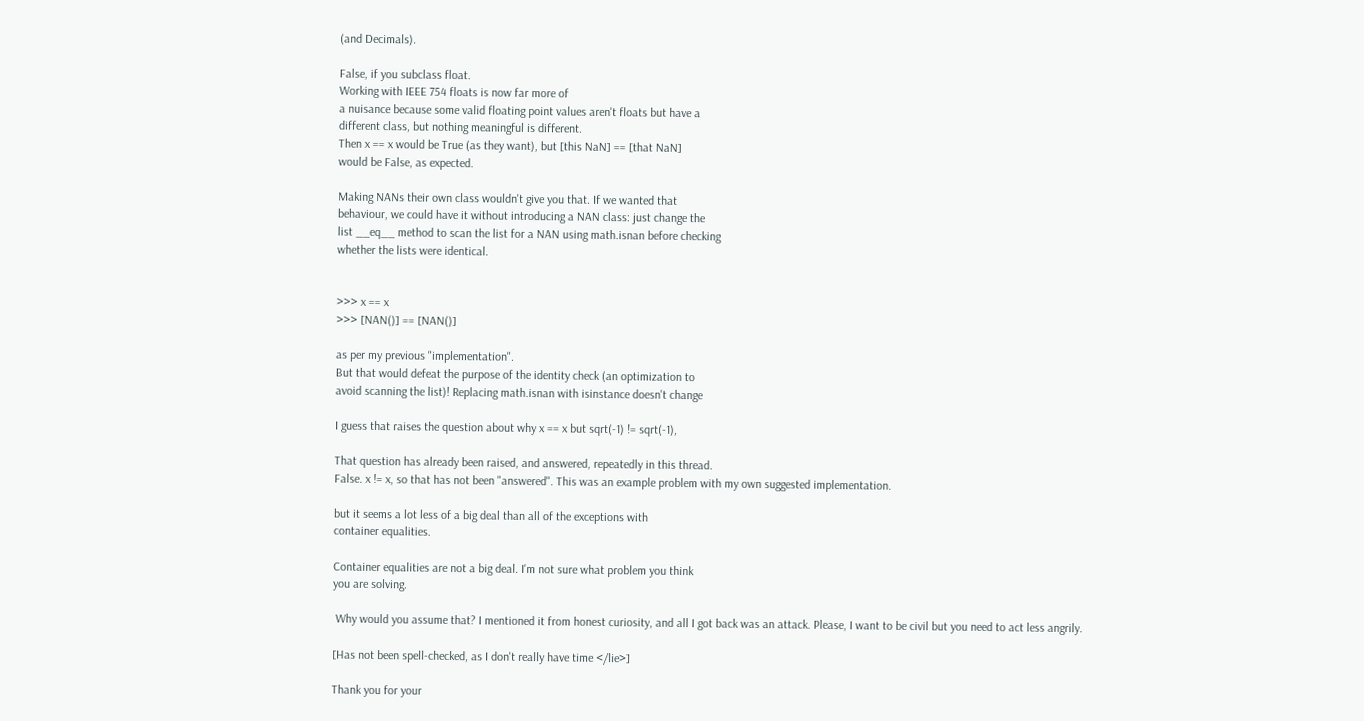(and Decimals).

False, if you subclass float.
Working with IEEE 754 floats is now far more of
a nuisance because some valid floating point values aren't floats but have a
different class, but nothing meaningful is different.
Then x == x would be True (as they want), but [this NaN] == [that NaN]
would be False, as expected.

Making NANs their own class wouldn't give you that. If we wanted that
behaviour, we could have it without introducing a NAN class: just change the
list __eq__ method to scan the list for a NAN using math.isnan before checking
whether the lists were identical.


>>> x == x
>>> [NAN()] == [NAN()]

as per my previous "implementation".
But that would defeat the purpose of the identity check (an optimization to
avoid scanning the list)! Replacing math.isnan with isinstance doesn't change

I guess that raises the question about why x == x but sqrt(-1) != sqrt(-1),

That question has already been raised, and answered, repeatedly in this thread.
False. x != x, so that has not been "answered". This was an example problem with my own suggested implementation.

but it seems a lot less of a big deal than all of the exceptions with
container equalities.

Container equalities are not a big deal. I'm not sure what problem you think
you are solving.

 Why would you assume that? I mentioned it from honest curiosity, and all I got back was an attack. Please, I want to be civil but you need to act less angrily.

[Has not been spell-checked, as I don't really have time </lie>]

Thank you for your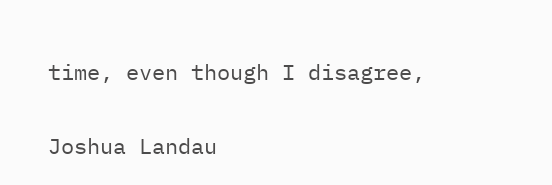time, even though I disagree,

Joshua Landau